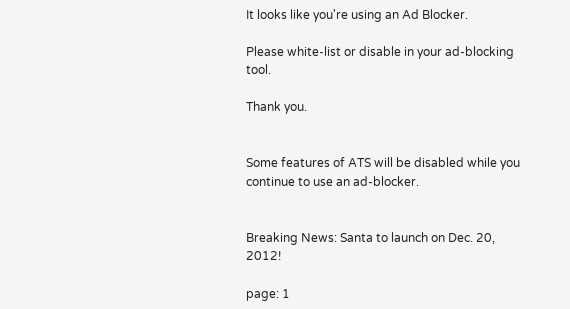It looks like you're using an Ad Blocker.

Please white-list or disable in your ad-blocking tool.

Thank you.


Some features of ATS will be disabled while you continue to use an ad-blocker.


Breaking News: Santa to launch on Dec. 20, 2012!

page: 1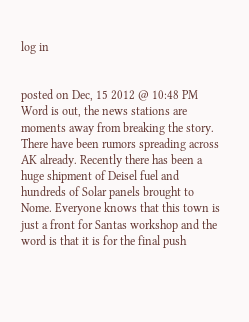log in


posted on Dec, 15 2012 @ 10:48 PM
Word is out, the news stations are moments away from breaking the story. There have been rumors spreading across AK already. Recently there has been a huge shipment of Deisel fuel and hundreds of Solar panels brought to Nome. Everyone knows that this town is just a front for Santas workshop and the word is that it is for the final push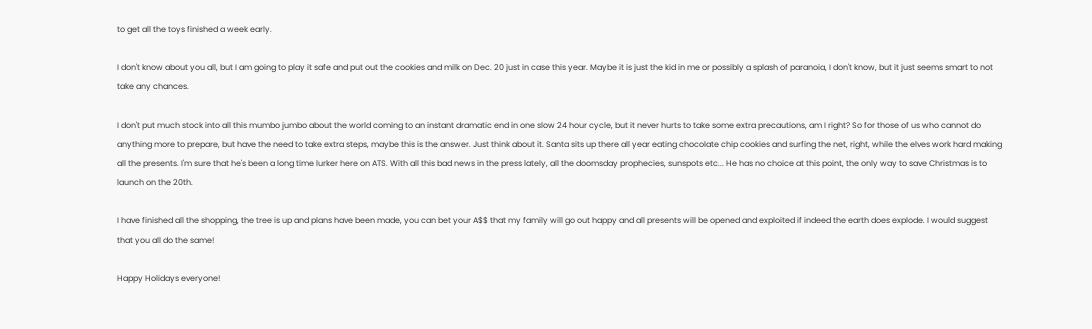to get all the toys finished a week early.

I don't know about you all, but I am going to play it safe and put out the cookies and milk on Dec. 20 just in case this year. Maybe it is just the kid in me or possibly a splash of paranoia, I don't know, but it just seems smart to not take any chances.

I don't put much stock into all this mumbo jumbo about the world coming to an instant dramatic end in one slow 24 hour cycle, but it never hurts to take some extra precautions, am I right? So for those of us who cannot do anything more to prepare, but have the need to take extra steps, maybe this is the answer. Just think about it. Santa sits up there all year eating chocolate chip cookies and surfing the net, right, while the elves work hard making all the presents. I'm sure that he's been a long time lurker here on ATS. With all this bad news in the press lately, all the doomsday prophecies, sunspots etc... He has no choice at this point, the only way to save Christmas is to launch on the 20th.

I have finished all the shopping, the tree is up and plans have been made, you can bet your A$$ that my family will go out happy and all presents will be opened and exploited if indeed the earth does explode. I would suggest that you all do the same!

Happy Holidays everyone!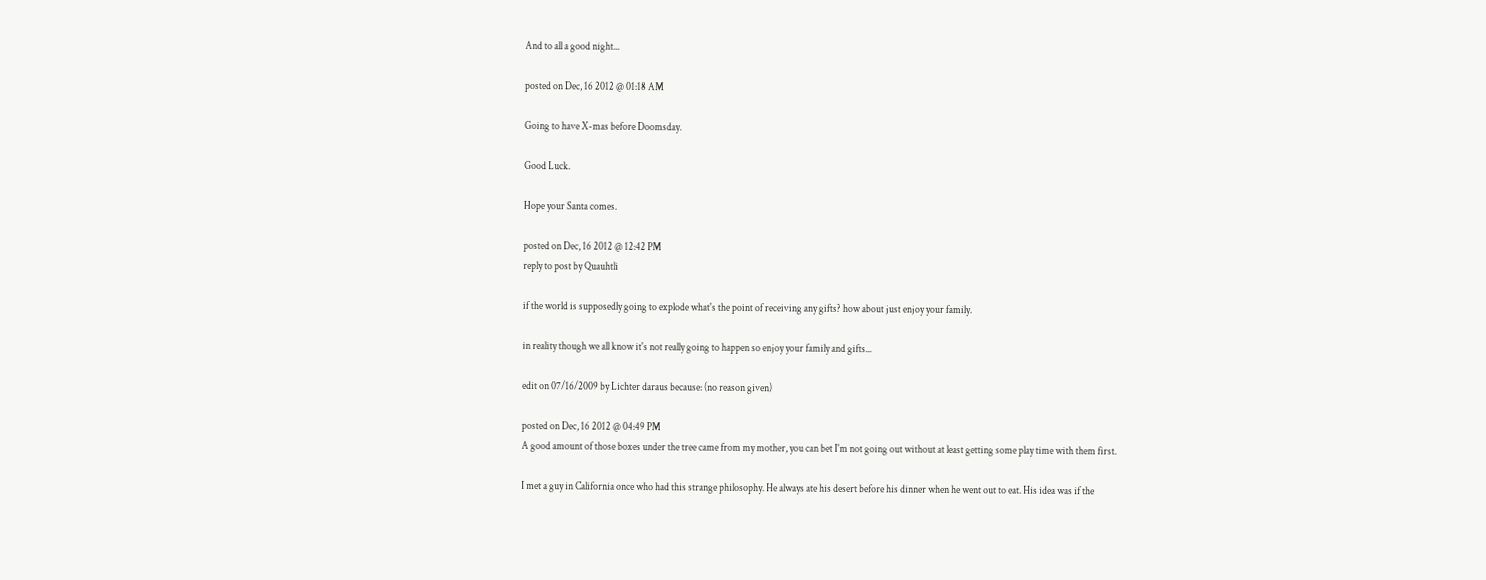And to all a good night...

posted on Dec, 16 2012 @ 01:18 AM

Going to have X-mas before Doomsday.

Good Luck.

Hope your Santa comes.

posted on Dec, 16 2012 @ 12:42 PM
reply to post by Quauhtli

if the world is supposedly going to explode what's the point of receiving any gifts? how about just enjoy your family.

in reality though we all know it's not really going to happen so enjoy your family and gifts...

edit on 07/16/2009 by Lichter daraus because: (no reason given)

posted on Dec, 16 2012 @ 04:49 PM
A good amount of those boxes under the tree came from my mother, you can bet I'm not going out without at least getting some play time with them first.

I met a guy in California once who had this strange philosophy. He always ate his desert before his dinner when he went out to eat. His idea was if the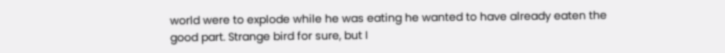world were to explode while he was eating he wanted to have already eaten the good part. Strange bird for sure, but I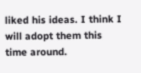liked his ideas. I think I will adopt them this time around.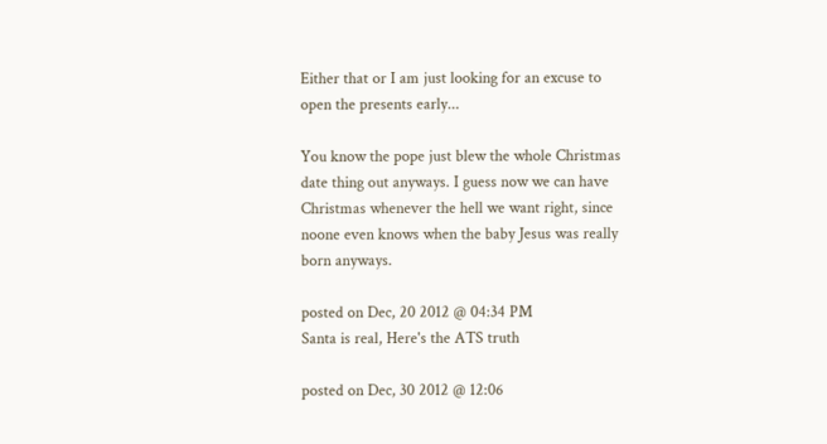Either that or I am just looking for an excuse to open the presents early...

You know the pope just blew the whole Christmas date thing out anyways. I guess now we can have Christmas whenever the hell we want right, since noone even knows when the baby Jesus was really born anyways.

posted on Dec, 20 2012 @ 04:34 PM
Santa is real, Here's the ATS truth

posted on Dec, 30 2012 @ 12:06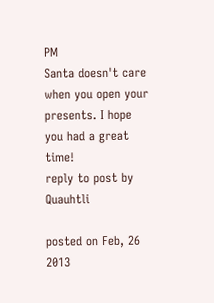PM
Santa doesn't care when you open your presents. I hope you had a great time!
reply to post by Quauhtli

posted on Feb, 26 2013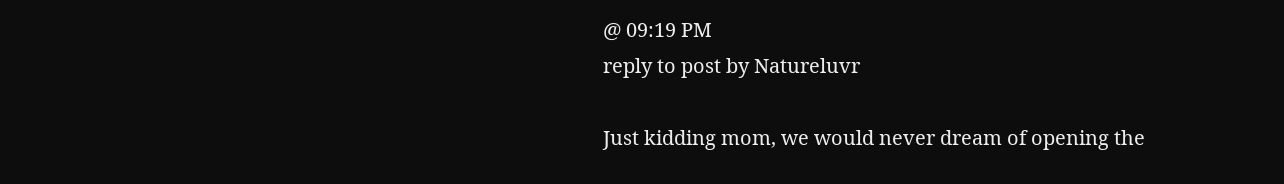@ 09:19 PM
reply to post by Natureluvr

Just kidding mom, we would never dream of opening the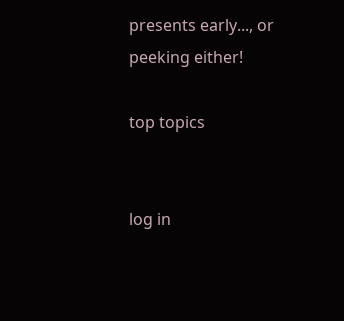presents early..., or peeking either!

top topics


log in